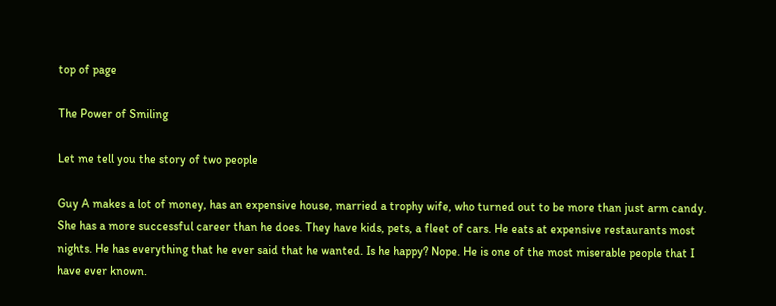top of page

The Power of Smiling

Let me tell you the story of two people

Guy A makes a lot of money, has an expensive house, married a trophy wife, who turned out to be more than just arm candy. She has a more successful career than he does. They have kids, pets, a fleet of cars. He eats at expensive restaurants most nights. He has everything that he ever said that he wanted. Is he happy? Nope. He is one of the most miserable people that I have ever known.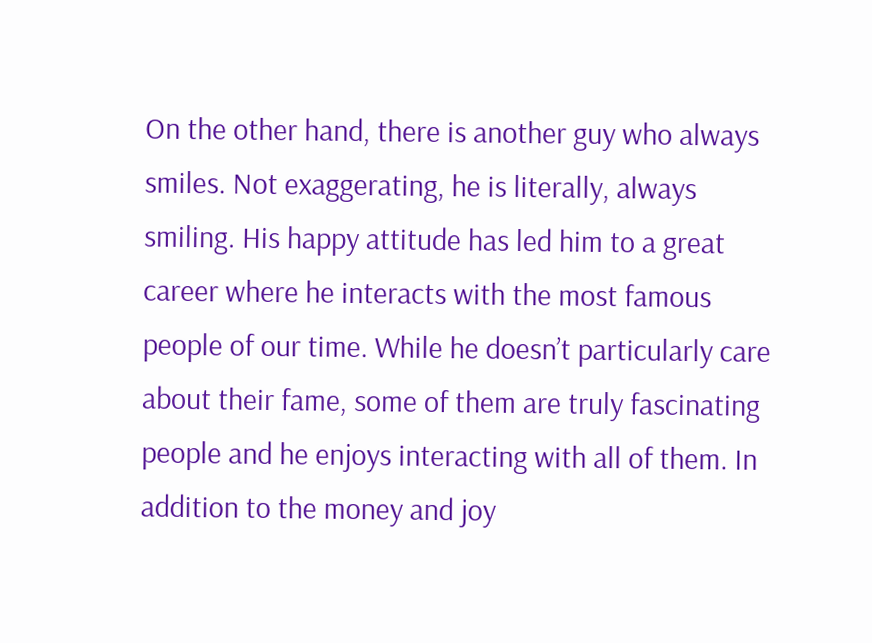On the other hand, there is another guy who always smiles. Not exaggerating, he is literally, always smiling. His happy attitude has led him to a great career where he interacts with the most famous people of our time. While he doesn’t particularly care about their fame, some of them are truly fascinating people and he enjoys interacting with all of them. In addition to the money and joy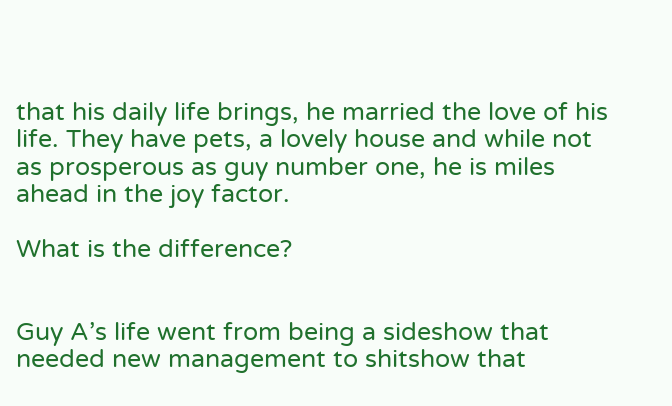that his daily life brings, he married the love of his life. They have pets, a lovely house and while not as prosperous as guy number one, he is miles ahead in the joy factor.

What is the difference?


Guy A’s life went from being a sideshow that needed new management to shitshow that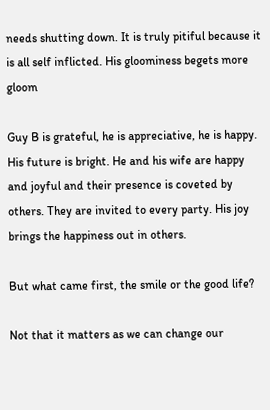needs shutting down. It is truly pitiful because it is all self inflicted. His gloominess begets more gloom

Guy B is grateful, he is appreciative, he is happy. His future is bright. He and his wife are happy and joyful and their presence is coveted by others. They are invited to every party. His joy brings the happiness out in others.

But what came first, the smile or the good life?

Not that it matters as we can change our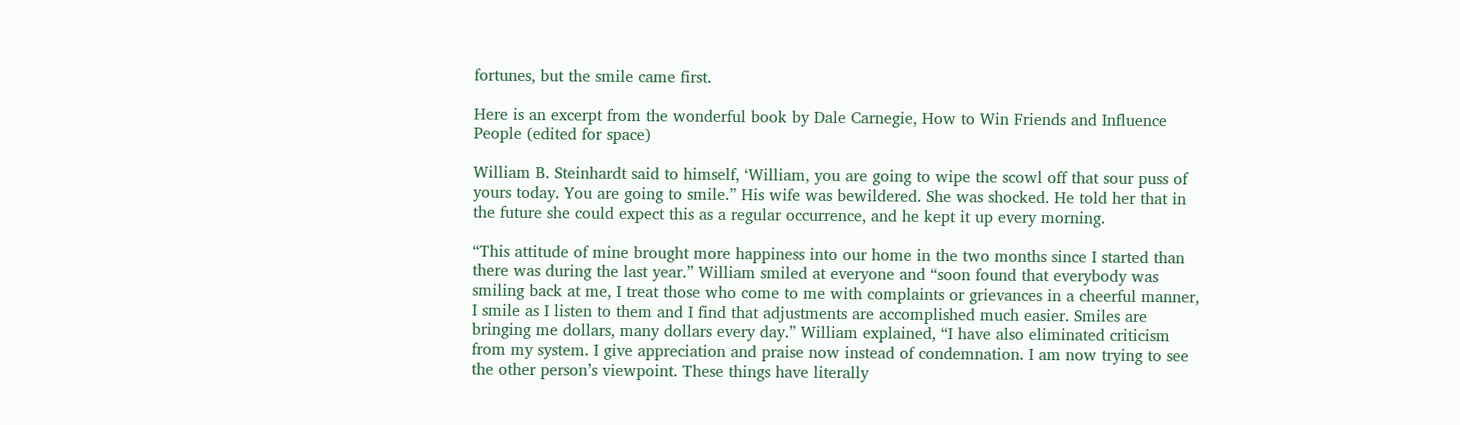fortunes, but the smile came first.

Here is an excerpt from the wonderful book by Dale Carnegie, How to Win Friends and Influence People (edited for space)

William B. Steinhardt said to himself, ‘William, you are going to wipe the scowl off that sour puss of yours today. You are going to smile.” His wife was bewildered. She was shocked. He told her that in the future she could expect this as a regular occurrence, and he kept it up every morning.

“This attitude of mine brought more happiness into our home in the two months since I started than there was during the last year.” William smiled at everyone and “soon found that everybody was smiling back at me, I treat those who come to me with complaints or grievances in a cheerful manner, I smile as I listen to them and I find that adjustments are accomplished much easier. Smiles are bringing me dollars, many dollars every day.” William explained, “I have also eliminated criticism from my system. I give appreciation and praise now instead of condemnation. I am now trying to see the other person’s viewpoint. These things have literally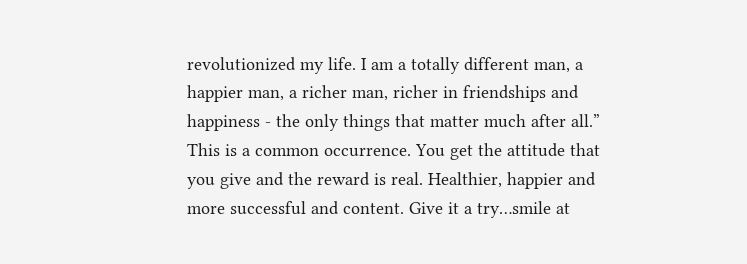revolutionized my life. I am a totally different man, a happier man, a richer man, richer in friendships and happiness - the only things that matter much after all.” This is a common occurrence. You get the attitude that you give and the reward is real. Healthier, happier and more successful and content. Give it a try…smile at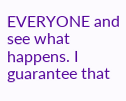EVERYONE and see what happens. I guarantee that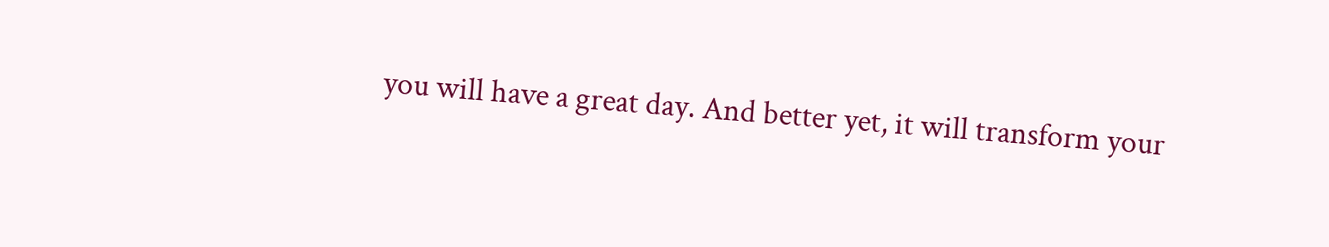you will have a great day. And better yet, it will transform your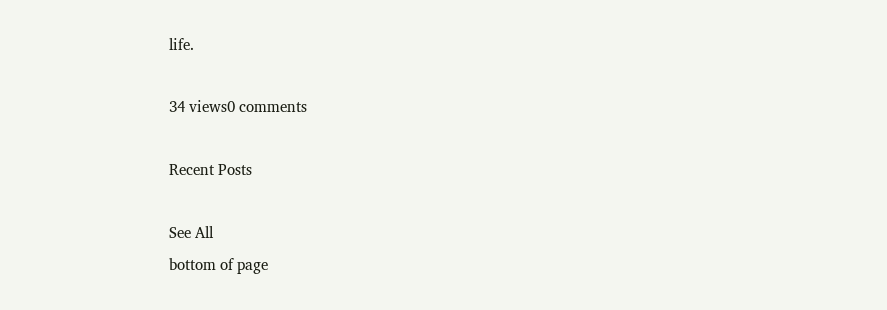life.

34 views0 comments

Recent Posts

See All
bottom of page